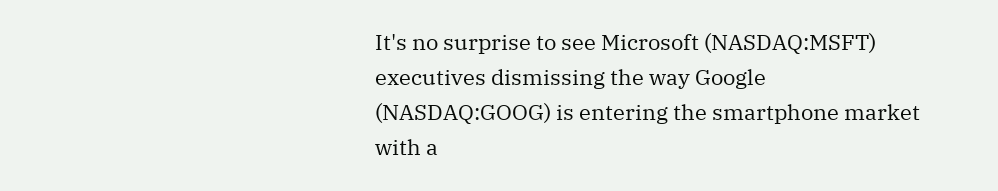It's no surprise to see Microsoft (NASDAQ:MSFT) executives dismissing the way Google (NASDAQ:GOOG) is entering the smartphone market with a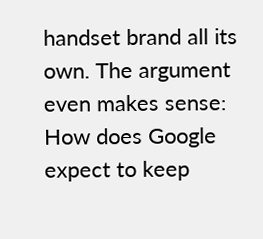handset brand all its own. The argument even makes sense: How does Google expect to keep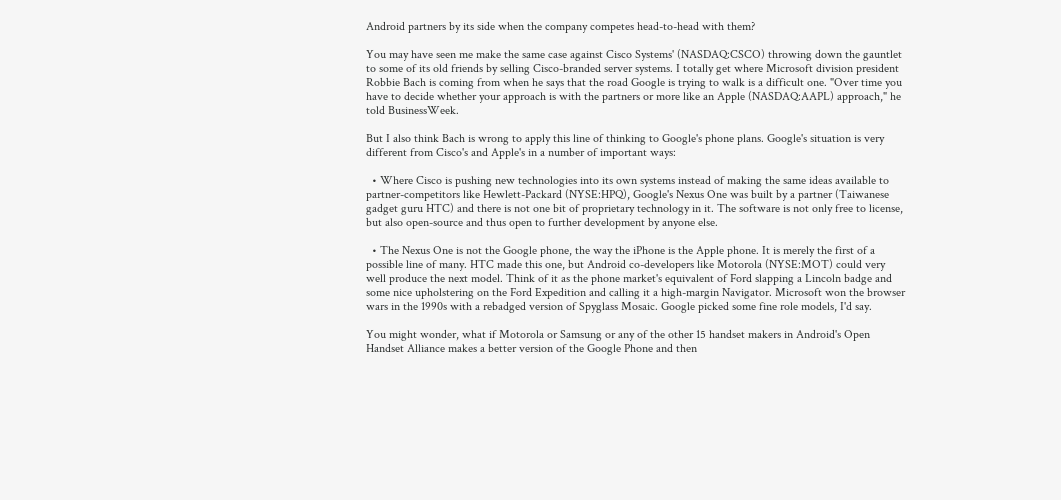Android partners by its side when the company competes head-to-head with them?

You may have seen me make the same case against Cisco Systems' (NASDAQ:CSCO) throwing down the gauntlet to some of its old friends by selling Cisco-branded server systems. I totally get where Microsoft division president Robbie Bach is coming from when he says that the road Google is trying to walk is a difficult one. "Over time you have to decide whether your approach is with the partners or more like an Apple (NASDAQ:AAPL) approach," he told BusinessWeek.

But I also think Bach is wrong to apply this line of thinking to Google's phone plans. Google's situation is very different from Cisco's and Apple's in a number of important ways:

  • Where Cisco is pushing new technologies into its own systems instead of making the same ideas available to partner-competitors like Hewlett-Packard (NYSE:HPQ), Google's Nexus One was built by a partner (Taiwanese gadget guru HTC) and there is not one bit of proprietary technology in it. The software is not only free to license, but also open-source and thus open to further development by anyone else.

  • The Nexus One is not the Google phone, the way the iPhone is the Apple phone. It is merely the first of a possible line of many. HTC made this one, but Android co-developers like Motorola (NYSE:MOT) could very well produce the next model. Think of it as the phone market's equivalent of Ford slapping a Lincoln badge and some nice upholstering on the Ford Expedition and calling it a high-margin Navigator. Microsoft won the browser wars in the 1990s with a rebadged version of Spyglass Mosaic. Google picked some fine role models, I'd say.

You might wonder, what if Motorola or Samsung or any of the other 15 handset makers in Android's Open Handset Alliance makes a better version of the Google Phone and then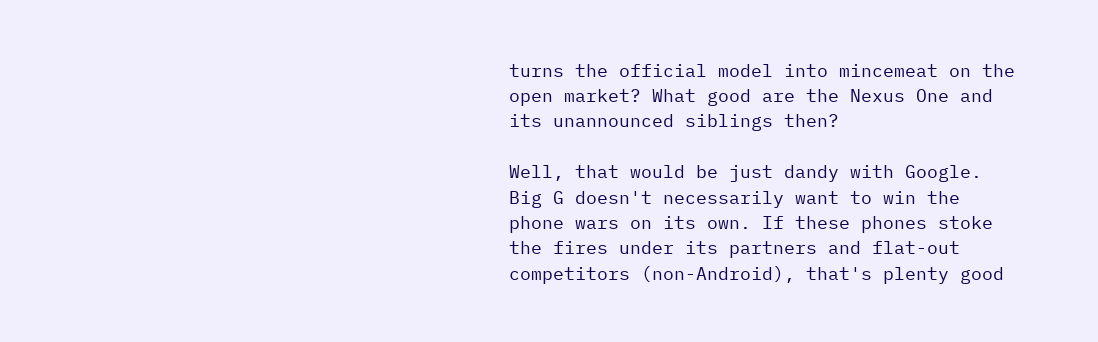turns the official model into mincemeat on the open market? What good are the Nexus One and its unannounced siblings then?

Well, that would be just dandy with Google. Big G doesn't necessarily want to win the phone wars on its own. If these phones stoke the fires under its partners and flat-out competitors (non-Android), that's plenty good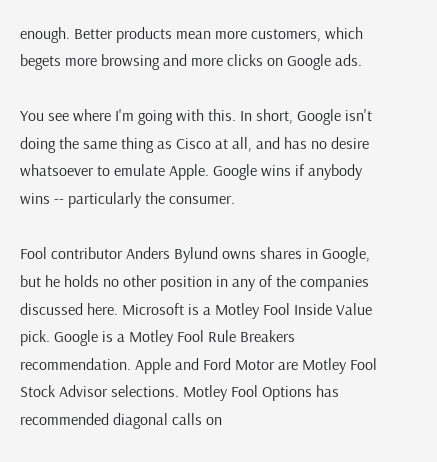enough. Better products mean more customers, which begets more browsing and more clicks on Google ads.

You see where I'm going with this. In short, Google isn't doing the same thing as Cisco at all, and has no desire whatsoever to emulate Apple. Google wins if anybody wins -- particularly the consumer.

Fool contributor Anders Bylund owns shares in Google, but he holds no other position in any of the companies discussed here. Microsoft is a Motley Fool Inside Value pick. Google is a Motley Fool Rule Breakers recommendation. Apple and Ford Motor are Motley Fool Stock Advisor selections. Motley Fool Options has recommended diagonal calls on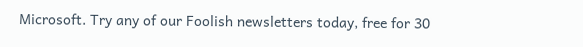Microsoft. Try any of our Foolish newsletters today, free for 30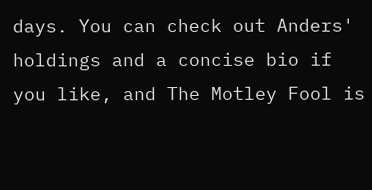days. You can check out Anders' holdings and a concise bio if you like, and The Motley Fool is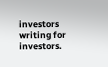investors writing for investors.